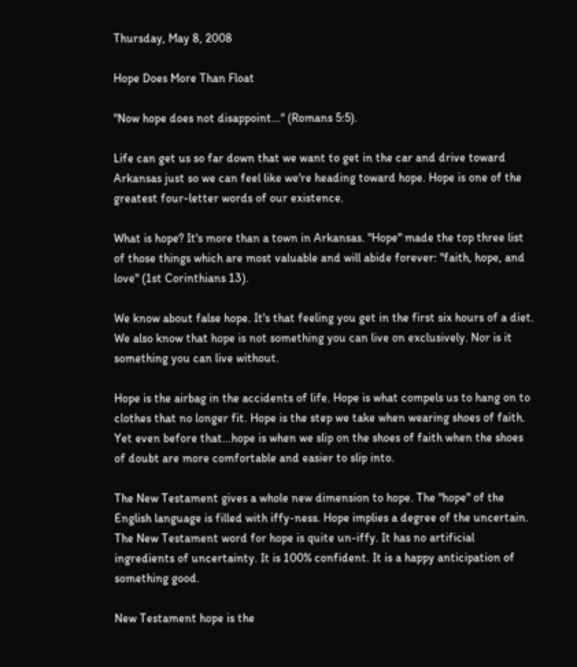Thursday, May 8, 2008

Hope Does More Than Float

"Now hope does not disappoint..." (Romans 5:5).

Life can get us so far down that we want to get in the car and drive toward Arkansas just so we can feel like we're heading toward hope. Hope is one of the greatest four-letter words of our existence.

What is hope? It's more than a town in Arkansas. "Hope" made the top three list of those things which are most valuable and will abide forever: "faith, hope, and love" (1st Corinthians 13).

We know about false hope. It's that feeling you get in the first six hours of a diet. We also know that hope is not something you can live on exclusively. Nor is it something you can live without.

Hope is the airbag in the accidents of life. Hope is what compels us to hang on to clothes that no longer fit. Hope is the step we take when wearing shoes of faith. Yet even before that...hope is when we slip on the shoes of faith when the shoes of doubt are more comfortable and easier to slip into.

The New Testament gives a whole new dimension to hope. The "hope" of the English language is filled with iffy-ness. Hope implies a degree of the uncertain. The New Testament word for hope is quite un-iffy. It has no artificial ingredients of uncertainty. It is 100% confident. It is a happy anticipation of something good.

New Testament hope is the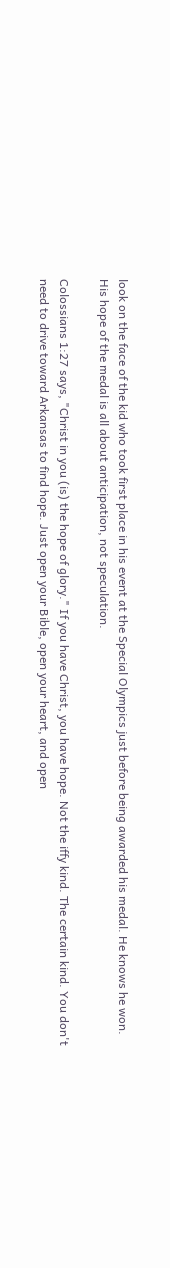look on the face of the kid who took first place in his event at the Special Olympics just before being awarded his medal. He knows he won. His hope of the medal is all about anticipation, not speculation.

Colossians 1:27 says, "Christ in you (is) the hope of glory." If you have Christ, you have hope. Not the iffy kind. The certain kind. You don't need to drive toward Arkansas to find hope. Just open your Bible, open your heart, and open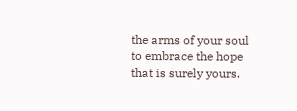the arms of your soul to embrace the hope that is surely yours.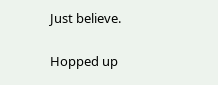Just believe.

Hopped up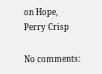on Hope,
Perry Crisp

No comments: